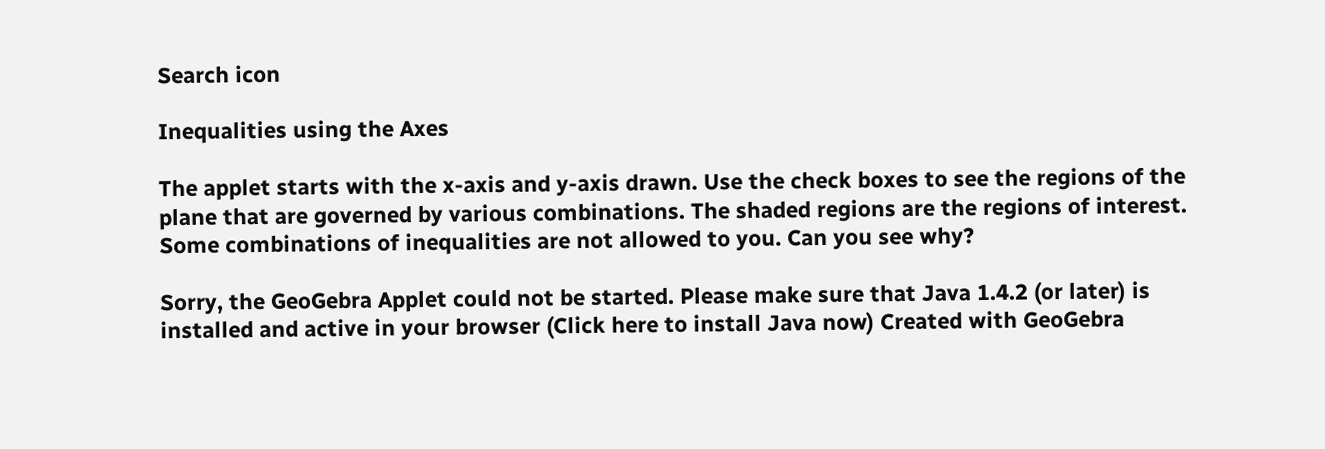Search icon

Inequalities using the Axes

The applet starts with the x-axis and y-axis drawn. Use the check boxes to see the regions of the plane that are governed by various combinations. The shaded regions are the regions of interest. Some combinations of inequalities are not allowed to you. Can you see why?

Sorry, the GeoGebra Applet could not be started. Please make sure that Java 1.4.2 (or later) is installed and active in your browser (Click here to install Java now) Created with GeoGebra